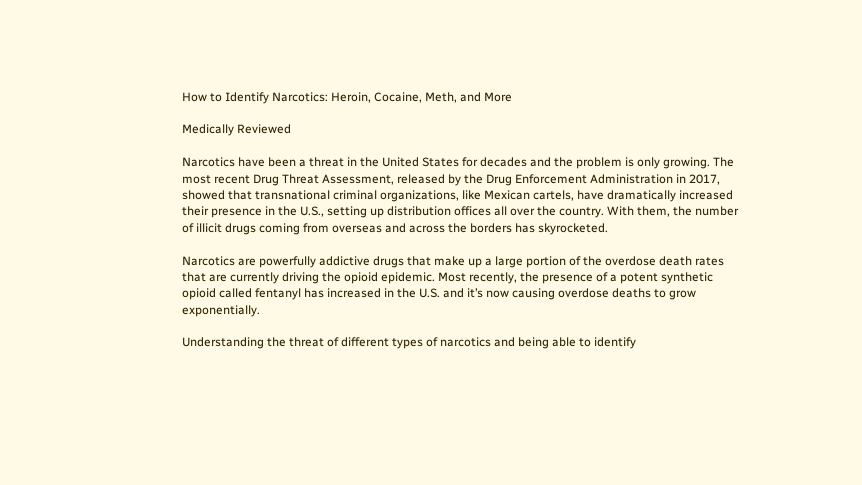How to Identify Narcotics: Heroin, Cocaine, Meth, and More

Medically Reviewed

Narcotics have been a threat in the United States for decades and the problem is only growing. The most recent Drug Threat Assessment, released by the Drug Enforcement Administration in 2017, showed that transnational criminal organizations, like Mexican cartels, have dramatically increased their presence in the U.S., setting up distribution offices all over the country. With them, the number of illicit drugs coming from overseas and across the borders has skyrocketed.

Narcotics are powerfully addictive drugs that make up a large portion of the overdose death rates that are currently driving the opioid epidemic. Most recently, the presence of a potent synthetic opioid called fentanyl has increased in the U.S. and it’s now causing overdose deaths to grow exponentially.

Understanding the threat of different types of narcotics and being able to identify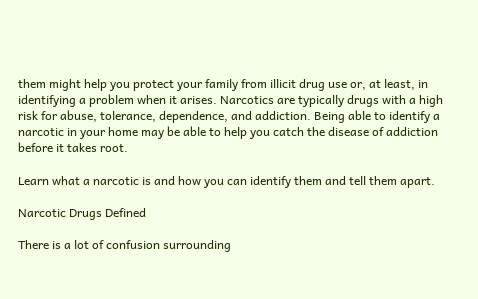them might help you protect your family from illicit drug use or, at least, in identifying a problem when it arises. Narcotics are typically drugs with a high risk for abuse, tolerance, dependence, and addiction. Being able to identify a narcotic in your home may be able to help you catch the disease of addiction before it takes root.

Learn what a narcotic is and how you can identify them and tell them apart.

Narcotic Drugs Defined

There is a lot of confusion surrounding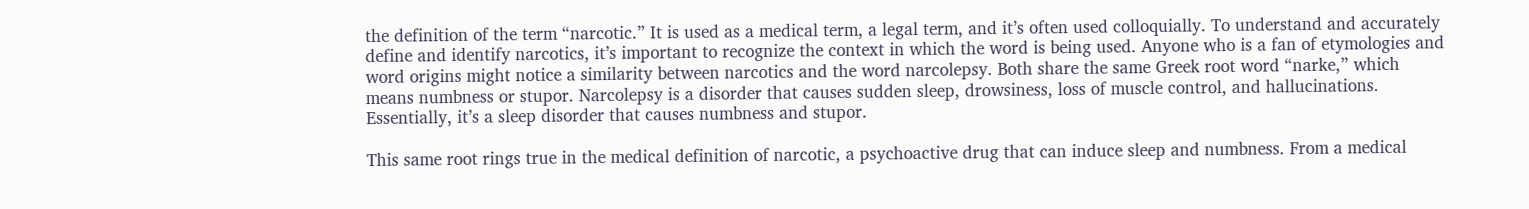the definition of the term “narcotic.” It is used as a medical term, a legal term, and it’s often used colloquially. To understand and accurately define and identify narcotics, it’s important to recognize the context in which the word is being used. Anyone who is a fan of etymologies and word origins might notice a similarity between narcotics and the word narcolepsy. Both share the same Greek root word “narke,” which means numbness or stupor. Narcolepsy is a disorder that causes sudden sleep, drowsiness, loss of muscle control, and hallucinations. Essentially, it’s a sleep disorder that causes numbness and stupor.

This same root rings true in the medical definition of narcotic, a psychoactive drug that can induce sleep and numbness. From a medical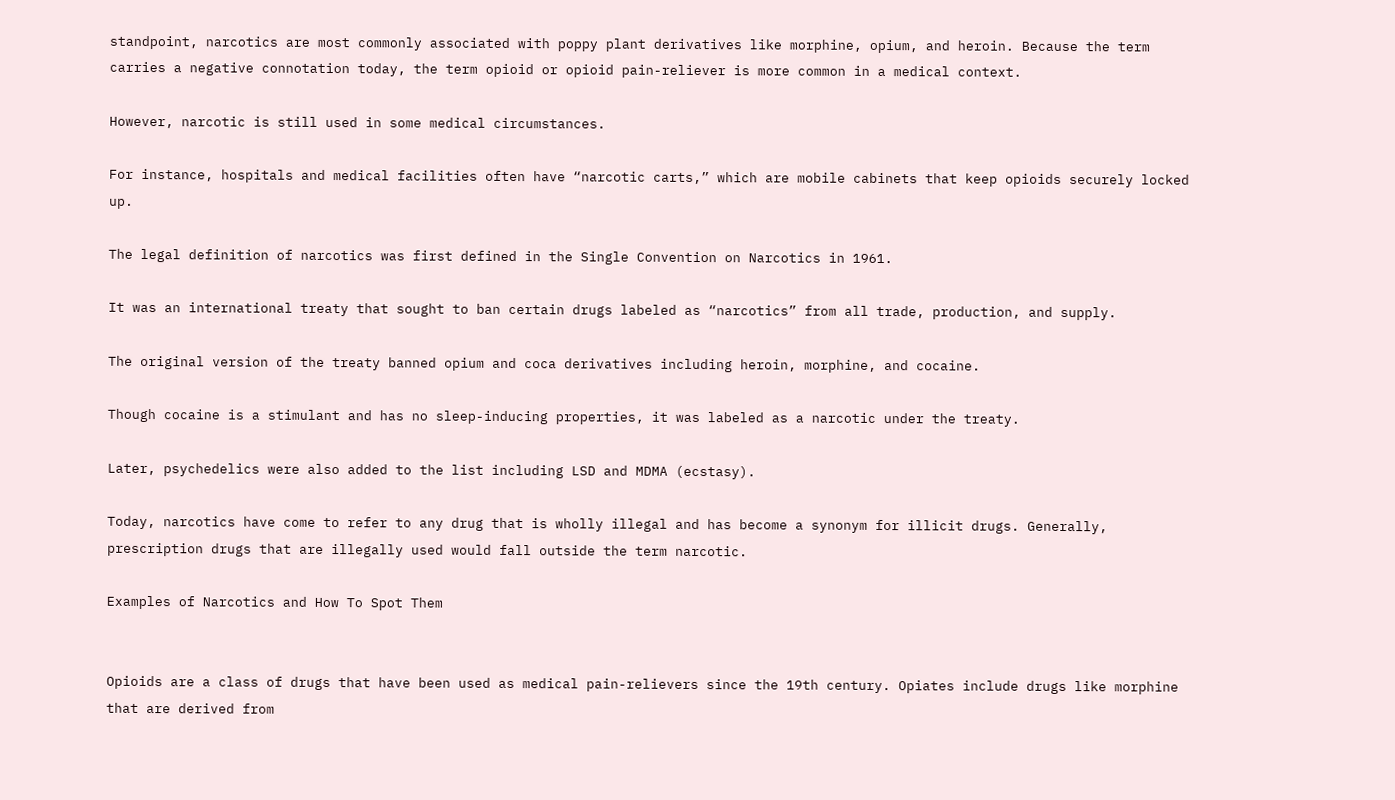standpoint, narcotics are most commonly associated with poppy plant derivatives like morphine, opium, and heroin. Because the term carries a negative connotation today, the term opioid or opioid pain-reliever is more common in a medical context.

However, narcotic is still used in some medical circumstances.

For instance, hospitals and medical facilities often have “narcotic carts,” which are mobile cabinets that keep opioids securely locked up.

The legal definition of narcotics was first defined in the Single Convention on Narcotics in 1961.

It was an international treaty that sought to ban certain drugs labeled as “narcotics” from all trade, production, and supply.

The original version of the treaty banned opium and coca derivatives including heroin, morphine, and cocaine.

Though cocaine is a stimulant and has no sleep-inducing properties, it was labeled as a narcotic under the treaty.

Later, psychedelics were also added to the list including LSD and MDMA (ecstasy).

Today, narcotics have come to refer to any drug that is wholly illegal and has become a synonym for illicit drugs. Generally, prescription drugs that are illegally used would fall outside the term narcotic.

Examples of Narcotics and How To Spot Them


Opioids are a class of drugs that have been used as medical pain-relievers since the 19th century. Opiates include drugs like morphine that are derived from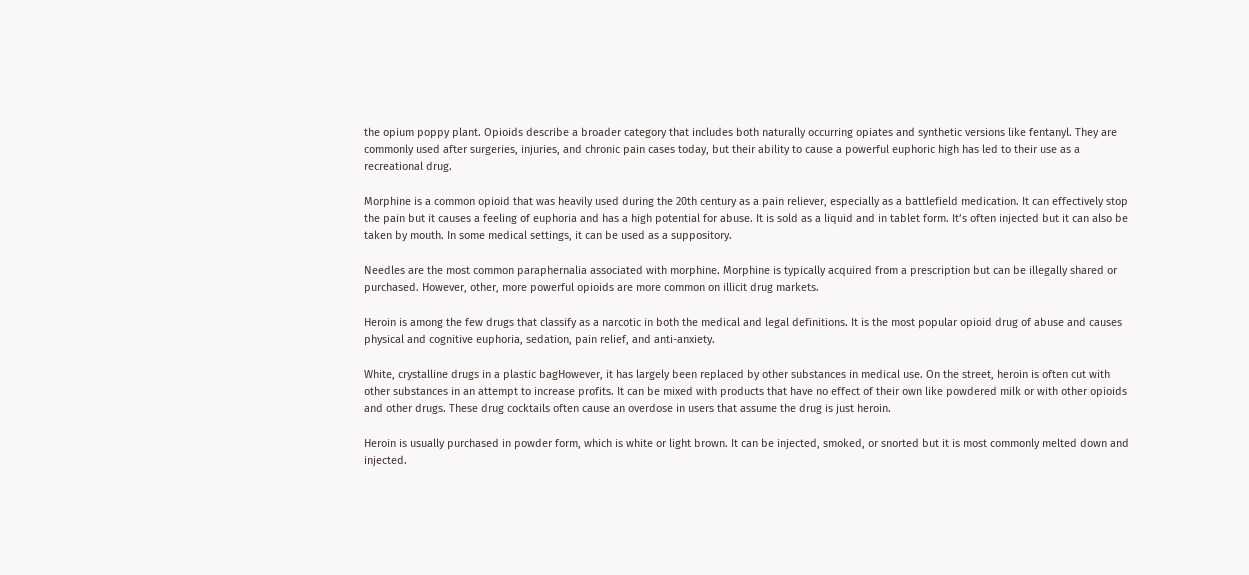the opium poppy plant. Opioids describe a broader category that includes both naturally occurring opiates and synthetic versions like fentanyl. They are commonly used after surgeries, injuries, and chronic pain cases today, but their ability to cause a powerful euphoric high has led to their use as a recreational drug.

Morphine is a common opioid that was heavily used during the 20th century as a pain reliever, especially as a battlefield medication. It can effectively stop the pain but it causes a feeling of euphoria and has a high potential for abuse. It is sold as a liquid and in tablet form. It’s often injected but it can also be taken by mouth. In some medical settings, it can be used as a suppository.

Needles are the most common paraphernalia associated with morphine. Morphine is typically acquired from a prescription but can be illegally shared or purchased. However, other, more powerful opioids are more common on illicit drug markets.

Heroin is among the few drugs that classify as a narcotic in both the medical and legal definitions. It is the most popular opioid drug of abuse and causes physical and cognitive euphoria, sedation, pain relief, and anti-anxiety.

White, crystalline drugs in a plastic bagHowever, it has largely been replaced by other substances in medical use. On the street, heroin is often cut with other substances in an attempt to increase profits. It can be mixed with products that have no effect of their own like powdered milk or with other opioids and other drugs. These drug cocktails often cause an overdose in users that assume the drug is just heroin.

Heroin is usually purchased in powder form, which is white or light brown. It can be injected, smoked, or snorted but it is most commonly melted down and injected.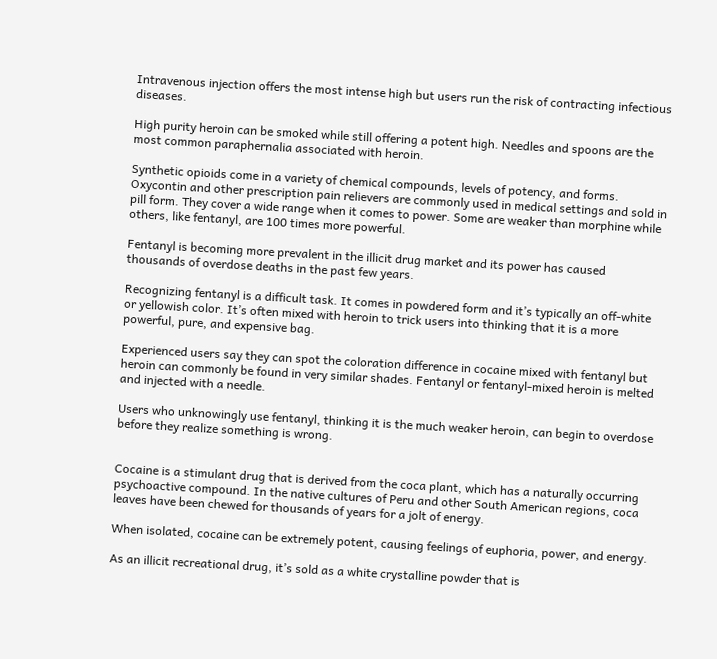Intravenous injection offers the most intense high but users run the risk of contracting infectious diseases.

High purity heroin can be smoked while still offering a potent high. Needles and spoons are the most common paraphernalia associated with heroin.

Synthetic opioids come in a variety of chemical compounds, levels of potency, and forms. Oxycontin and other prescription pain relievers are commonly used in medical settings and sold in pill form. They cover a wide range when it comes to power. Some are weaker than morphine while others, like fentanyl, are 100 times more powerful.

Fentanyl is becoming more prevalent in the illicit drug market and its power has caused thousands of overdose deaths in the past few years.

Recognizing fentanyl is a difficult task. It comes in powdered form and it’s typically an off-white or yellowish color. It’s often mixed with heroin to trick users into thinking that it is a more powerful, pure, and expensive bag.

Experienced users say they can spot the coloration difference in cocaine mixed with fentanyl but heroin can commonly be found in very similar shades. Fentanyl or fentanyl-mixed heroin is melted and injected with a needle.

Users who unknowingly use fentanyl, thinking it is the much weaker heroin, can begin to overdose before they realize something is wrong.


Cocaine is a stimulant drug that is derived from the coca plant, which has a naturally occurring psychoactive compound. In the native cultures of Peru and other South American regions, coca leaves have been chewed for thousands of years for a jolt of energy.

When isolated, cocaine can be extremely potent, causing feelings of euphoria, power, and energy.

As an illicit recreational drug, it’s sold as a white crystalline powder that is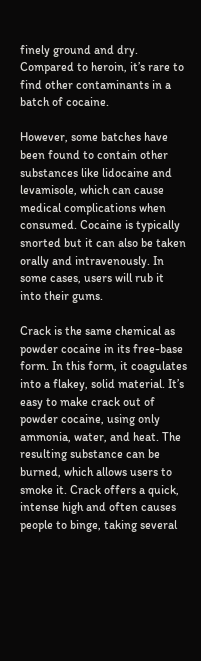finely ground and dry. Compared to heroin, it’s rare to find other contaminants in a batch of cocaine.

However, some batches have been found to contain other substances like lidocaine and levamisole, which can cause medical complications when consumed. Cocaine is typically snorted but it can also be taken orally and intravenously. In some cases, users will rub it into their gums.

Crack is the same chemical as powder cocaine in its free-base form. In this form, it coagulates into a flakey, solid material. It’s easy to make crack out of powder cocaine, using only ammonia, water, and heat. The resulting substance can be burned, which allows users to smoke it. Crack offers a quick, intense high and often causes people to binge, taking several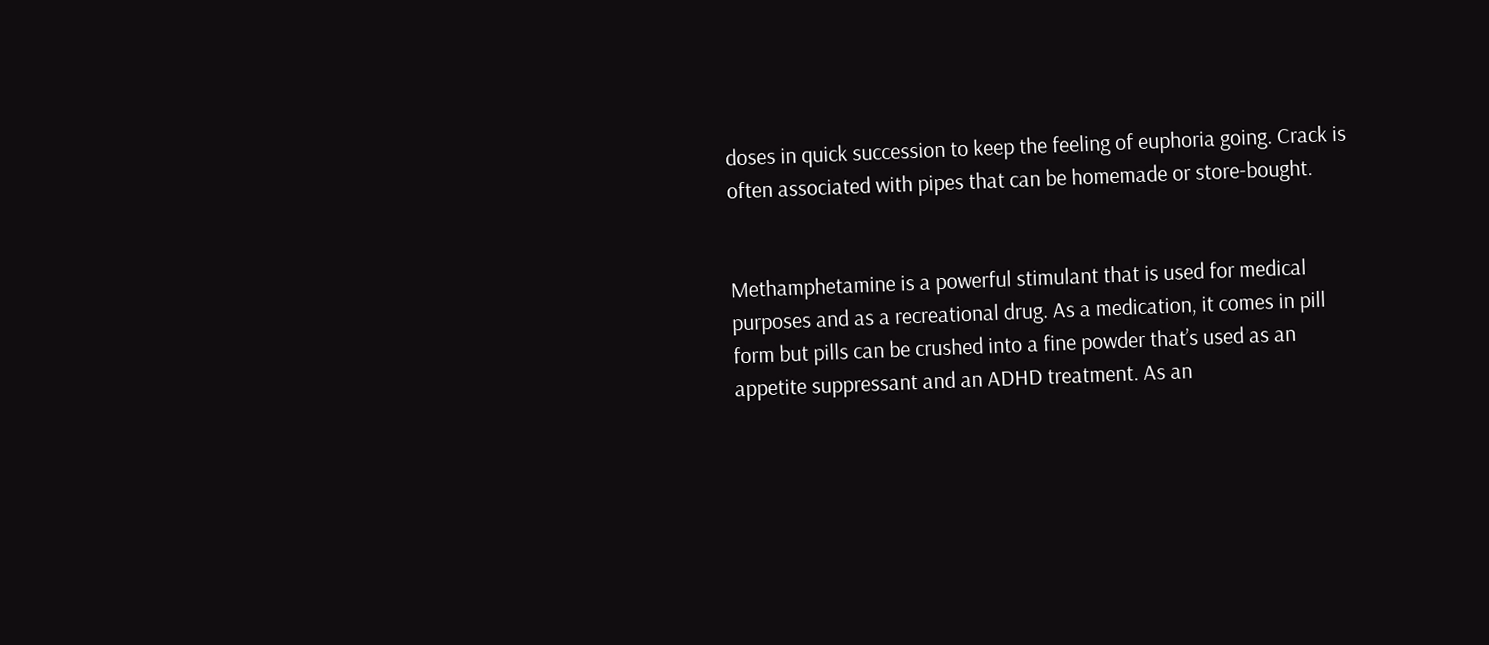doses in quick succession to keep the feeling of euphoria going. Crack is often associated with pipes that can be homemade or store-bought.


Methamphetamine is a powerful stimulant that is used for medical purposes and as a recreational drug. As a medication, it comes in pill form but pills can be crushed into a fine powder that’s used as an appetite suppressant and an ADHD treatment. As an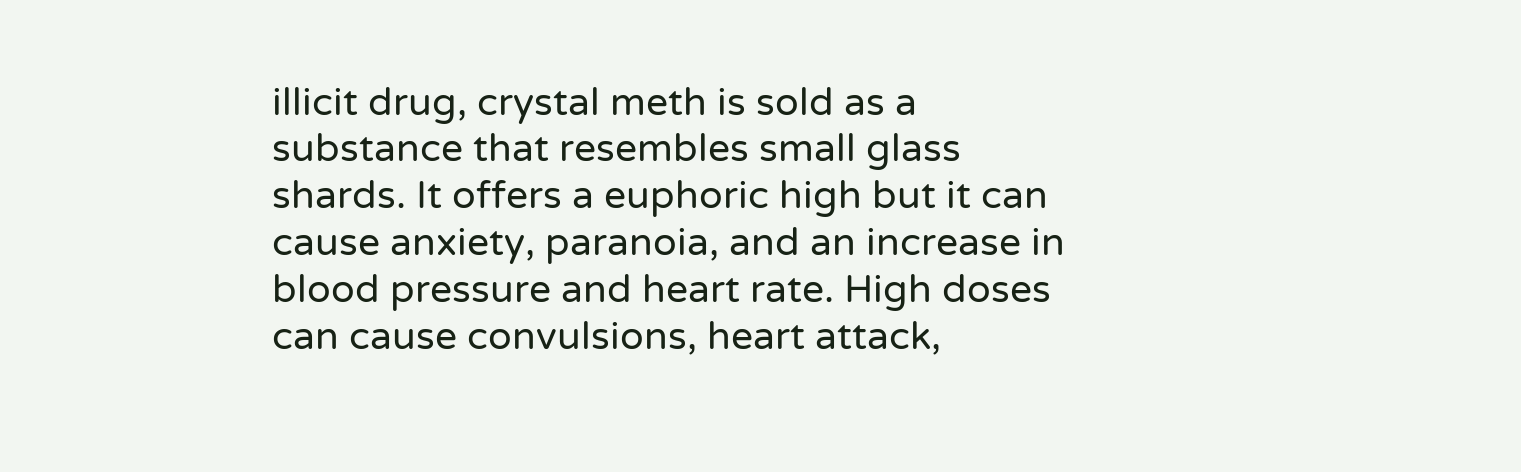illicit drug, crystal meth is sold as a substance that resembles small glass shards. It offers a euphoric high but it can cause anxiety, paranoia, and an increase in blood pressure and heart rate. High doses can cause convulsions, heart attack,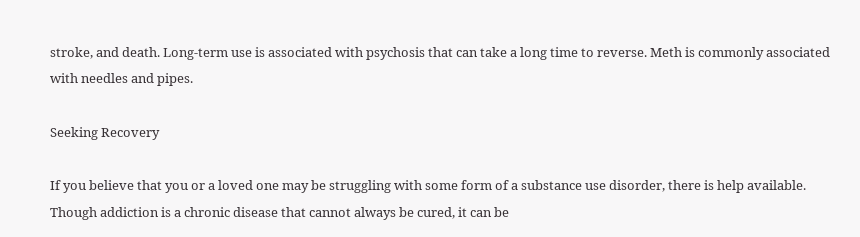stroke, and death. Long-term use is associated with psychosis that can take a long time to reverse. Meth is commonly associated with needles and pipes.

Seeking Recovery

If you believe that you or a loved one may be struggling with some form of a substance use disorder, there is help available. Though addiction is a chronic disease that cannot always be cured, it can be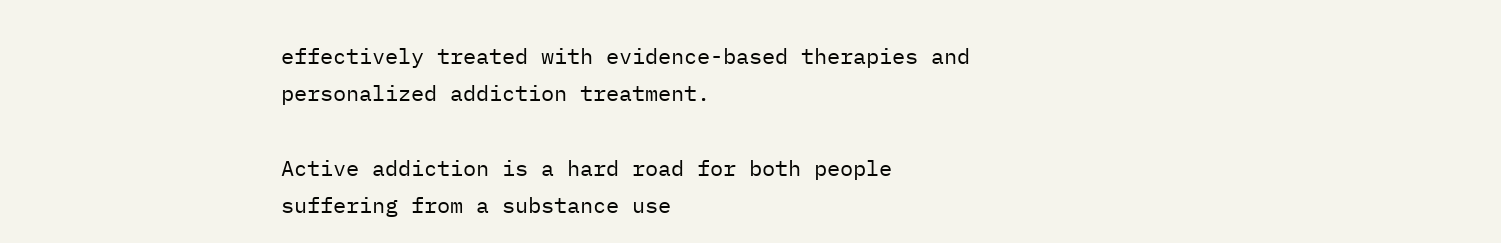effectively treated with evidence-based therapies and personalized addiction treatment.

Active addiction is a hard road for both people suffering from a substance use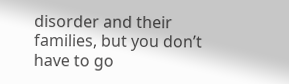disorder and their families, but you don’t have to go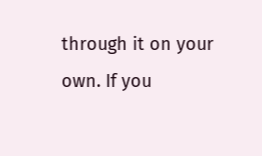through it on your own. If you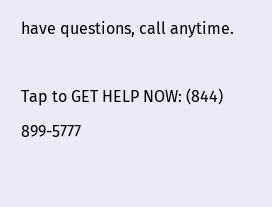have questions, call anytime.

Tap to GET HELP NOW: (844) 899-5777